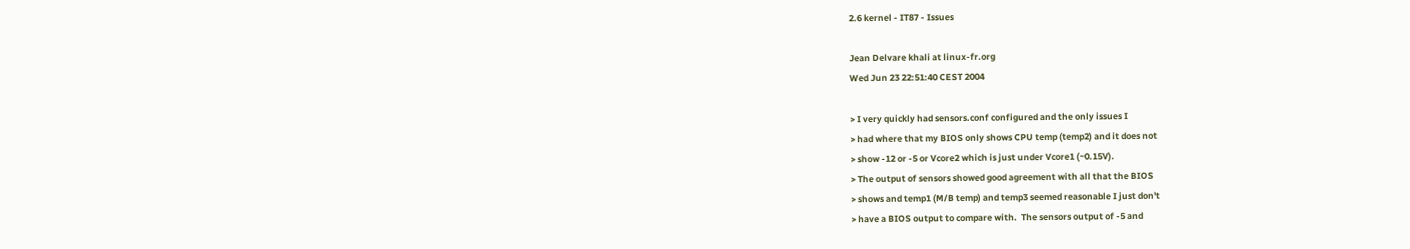2.6 kernel - IT87 - Issues

Jean Delvare khali at linux-fr.org
Wed Jun 23 22:51:40 CEST 2004

> I very quickly had sensors.conf configured and the only issues I
> had where that my BIOS only shows CPU temp (temp2) and it does not
> show -12 or -5 or Vcore2 which is just under Vcore1 (~0.15V).
> The output of sensors showed good agreement with all that the BIOS
> shows and temp1 (M/B temp) and temp3 seemed reasonable I just don't
> have a BIOS output to compare with.  The sensors output of -5 and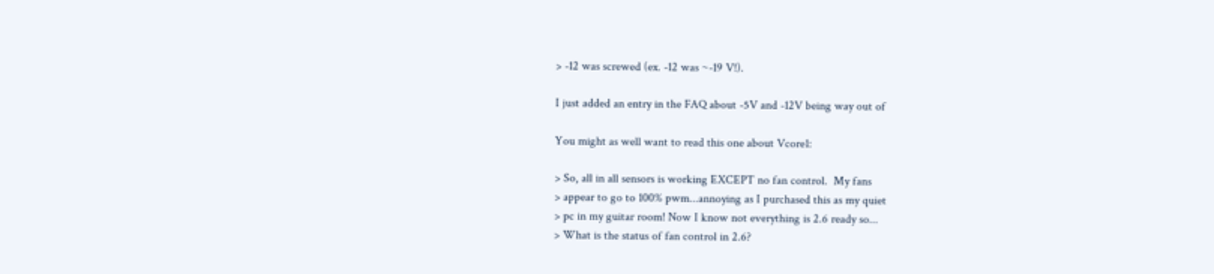> -12 was screwed (ex. -12 was ~-19 V!).

I just added an entry in the FAQ about -5V and -12V being way out of

You might as well want to read this one about Vcore1:

> So, all in all sensors is working EXCEPT no fan control.  My fans
> appear to go to 100% pwm...annoying as I purchased this as my quiet
> pc in my guitar room! Now I know not everything is 2.6 ready so...
> What is the status of fan control in 2.6?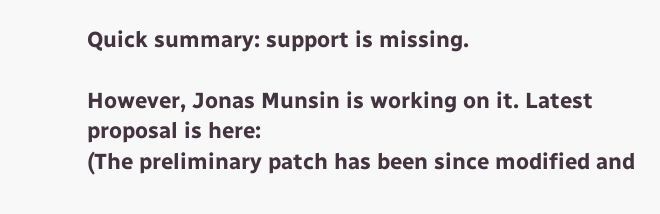Quick summary: support is missing.

However, Jonas Munsin is working on it. Latest proposal is here:
(The preliminary patch has been since modified and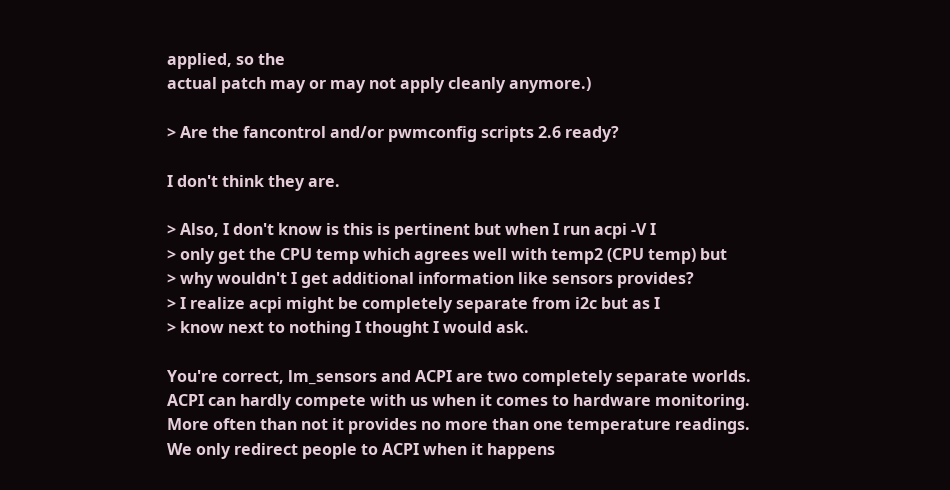applied, so the
actual patch may or may not apply cleanly anymore.)

> Are the fancontrol and/or pwmconfig scripts 2.6 ready?

I don't think they are.

> Also, I don't know is this is pertinent but when I run acpi -V I
> only get the CPU temp which agrees well with temp2 (CPU temp) but
> why wouldn't I get additional information like sensors provides?
> I realize acpi might be completely separate from i2c but as I
> know next to nothing I thought I would ask.

You're correct, lm_sensors and ACPI are two completely separate worlds.
ACPI can hardly compete with us when it comes to hardware monitoring.
More often than not it provides no more than one temperature readings.
We only redirect people to ACPI when it happens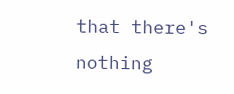that there's nothing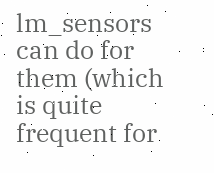lm_sensors can do for them (which is quite frequent for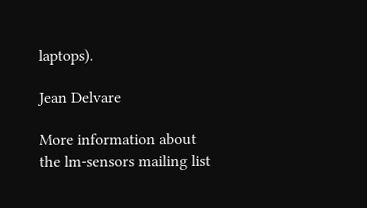laptops).

Jean Delvare

More information about the lm-sensors mailing list